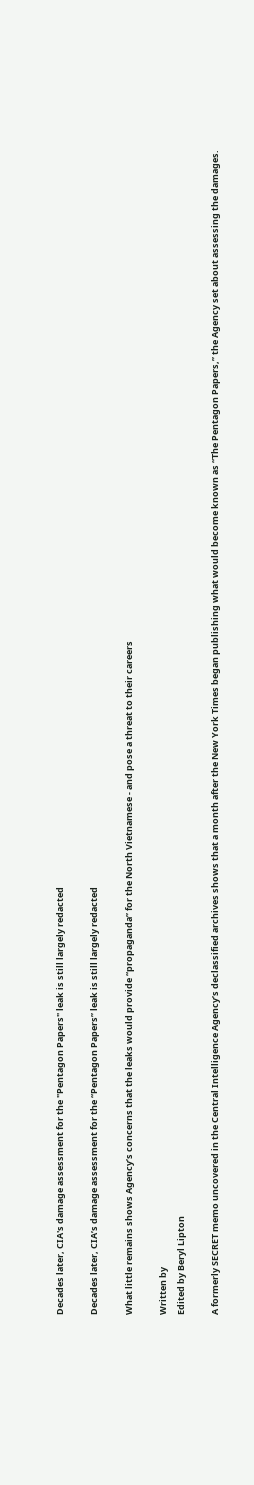Decades later, CIA's damage assessment for the "Pentagon Papers" leak is still largely redacted

Decades later, CIA’s damage assessment for the “Pentagon Papers” leak is still largely redacted

What little remains shows Agency’s concerns that the leaks would provide “propaganda” for the North Vietnamese - and pose a threat to their careers

Written by
Edited by Beryl Lipton

A formerly SECRET memo uncovered in the Central Intelligence Agency’s declassified archives shows that a month after the New York Times began publishing what would become known as “The Pentagon Papers,” the Agency set about assessing the damages.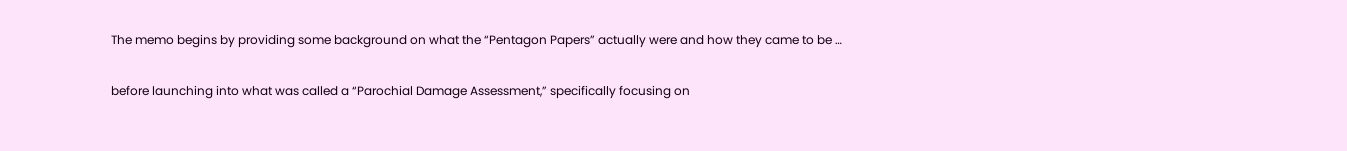The memo begins by providing some background on what the “Pentagon Papers” actually were and how they came to be …

before launching into what was called a “Parochial Damage Assessment,” specifically focusing on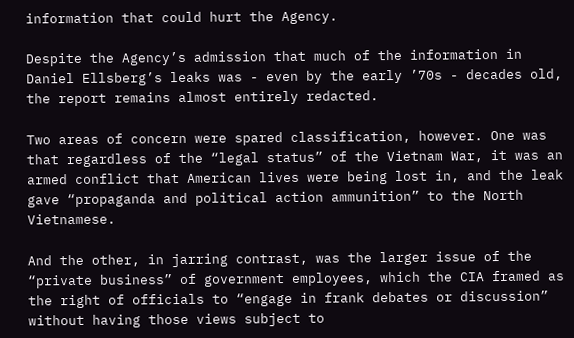information that could hurt the Agency.

Despite the Agency’s admission that much of the information in Daniel Ellsberg’s leaks was - even by the early ’70s - decades old, the report remains almost entirely redacted.

Two areas of concern were spared classification, however. One was that regardless of the “legal status” of the Vietnam War, it was an armed conflict that American lives were being lost in, and the leak gave “propaganda and political action ammunition” to the North Vietnamese.

And the other, in jarring contrast, was the larger issue of the “private business” of government employees, which the CIA framed as the right of officials to “engage in frank debates or discussion” without having those views subject to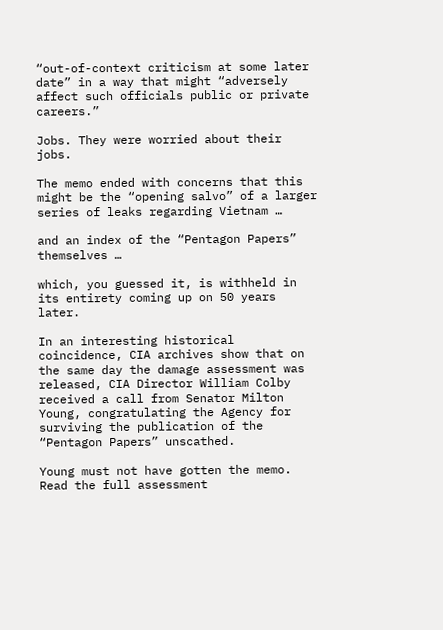“out-of-context criticism at some later date” in a way that might “adversely affect such officials public or private careers.”

Jobs. They were worried about their jobs.

The memo ended with concerns that this might be the “opening salvo” of a larger series of leaks regarding Vietnam …

and an index of the “Pentagon Papers” themselves …

which, you guessed it, is withheld in its entirety coming up on 50 years later.

In an interesting historical coincidence, CIA archives show that on the same day the damage assessment was released, CIA Director William Colby received a call from Senator Milton Young, congratulating the Agency for surviving the publication of the “Pentagon Papers” unscathed.

Young must not have gotten the memo. Read the full assessment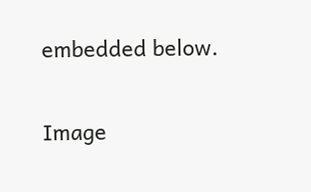embedded below.

Image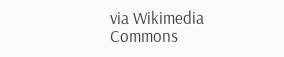via Wikimedia Commons